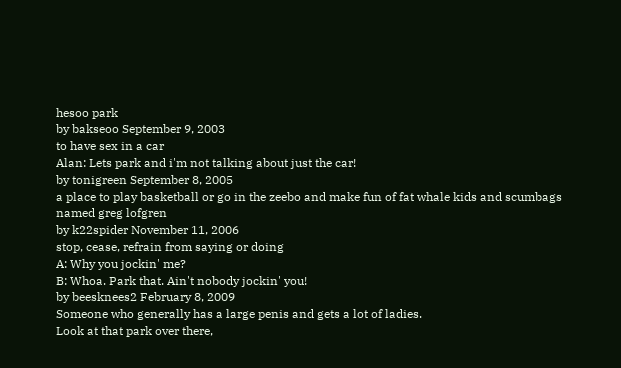hesoo park
by bakseoo September 9, 2003
to have sex in a car
Alan: Lets park and i'm not talking about just the car!
by tonigreen September 8, 2005
a place to play basketball or go in the zeebo and make fun of fat whale kids and scumbags named greg lofgren
by k22spider November 11, 2006
stop, cease, refrain from saying or doing
A: Why you jockin' me?
B: Whoa. Park that. Ain't nobody jockin' you!
by beesknees2 February 8, 2009
Someone who generally has a large penis and gets a lot of ladies.
Look at that park over there,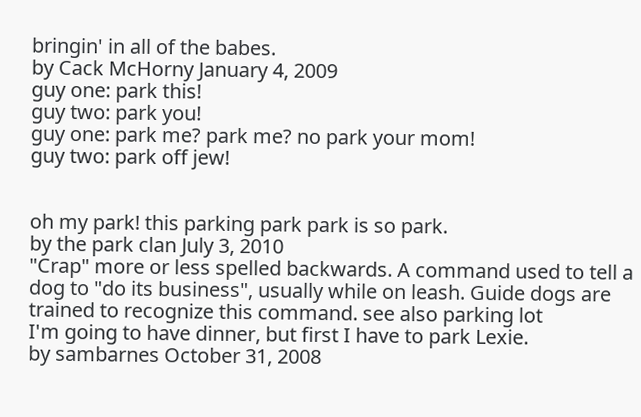bringin' in all of the babes.
by Cack McHorny January 4, 2009
guy one: park this!
guy two: park you!
guy one: park me? park me? no park your mom!
guy two: park off jew!


oh my park! this parking park park is so park.
by the park clan July 3, 2010
"Crap" more or less spelled backwards. A command used to tell a dog to "do its business", usually while on leash. Guide dogs are trained to recognize this command. see also parking lot
I'm going to have dinner, but first I have to park Lexie.
by sambarnes October 31, 2008